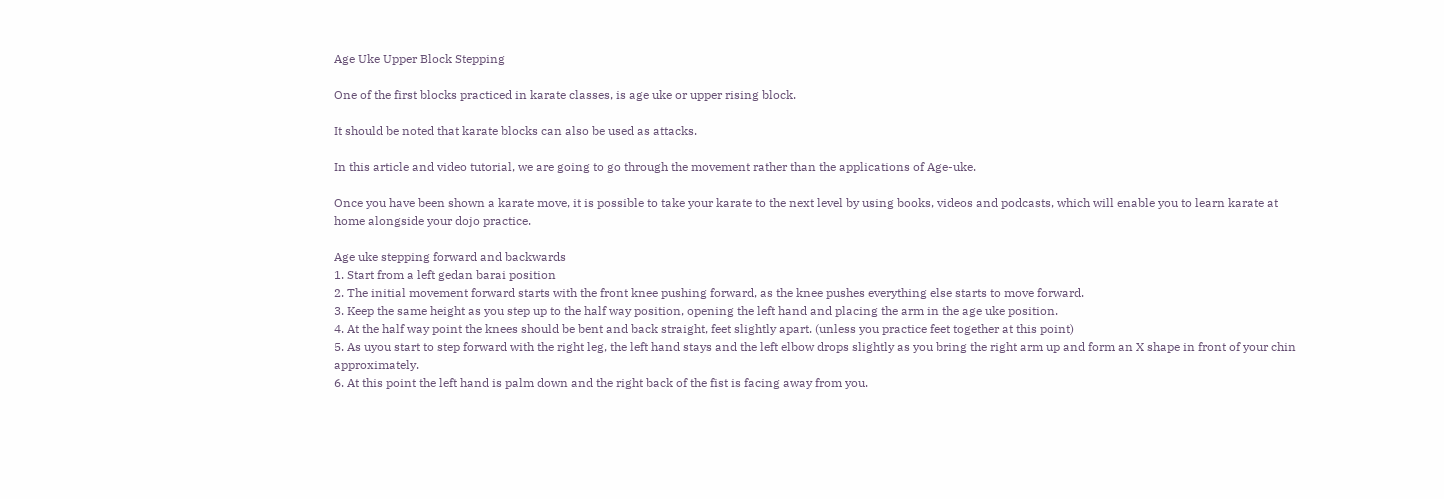Age Uke Upper Block Stepping

One of the first blocks practiced in karate classes, is age uke or upper rising block.

It should be noted that karate blocks can also be used as attacks.

In this article and video tutorial, we are going to go through the movement rather than the applications of Age-uke.

Once you have been shown a karate move, it is possible to take your karate to the next level by using books, videos and podcasts, which will enable you to learn karate at home alongside your dojo practice.

Age uke stepping forward and backwards
1. Start from a left gedan barai position
2. The initial movement forward starts with the front knee pushing forward, as the knee pushes everything else starts to move forward.
3. Keep the same height as you step up to the half way position, opening the left hand and placing the arm in the age uke position.
4. At the half way point the knees should be bent and back straight, feet slightly apart. (unless you practice feet together at this point)
5. As uyou start to step forward with the right leg, the left hand stays and the left elbow drops slightly as you bring the right arm up and form an X shape in front of your chin approximately.
6. At this point the left hand is palm down and the right back of the fist is facing away from you.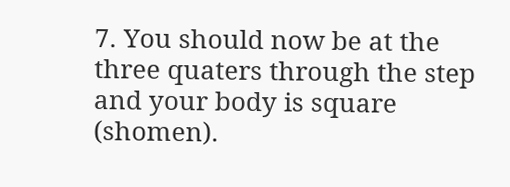7. You should now be at the three quaters through the step and your body is square (shomen).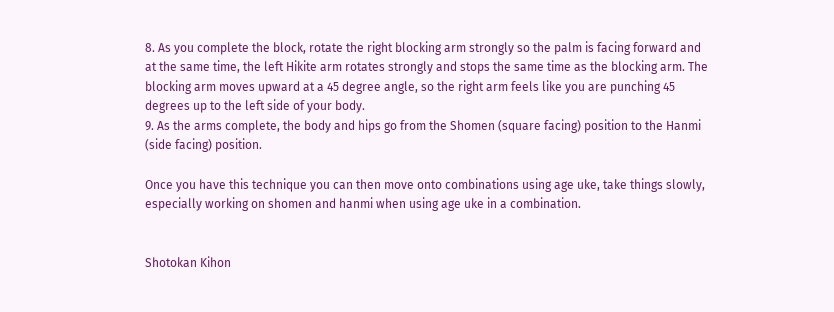8. As you complete the block, rotate the right blocking arm strongly so the palm is facing forward and at the same time, the left Hikite arm rotates strongly and stops the same time as the blocking arm. The blocking arm moves upward at a 45 degree angle, so the right arm feels like you are punching 45 degrees up to the left side of your body.
9. As the arms complete, the body and hips go from the Shomen (square facing) position to the Hanmi (side facing) position.

Once you have this technique you can then move onto combinations using age uke, take things slowly, especially working on shomen and hanmi when using age uke in a combination.


Shotokan Kihon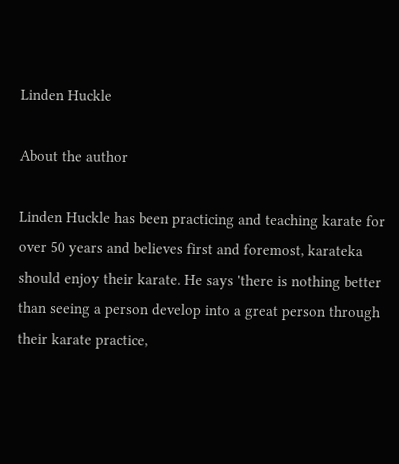Linden Huckle

About the author

Linden Huckle has been practicing and teaching karate for over 50 years and believes first and foremost, karateka should enjoy their karate. He says 'there is nothing better than seeing a person develop into a great person through their karate practice,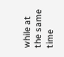while at the same time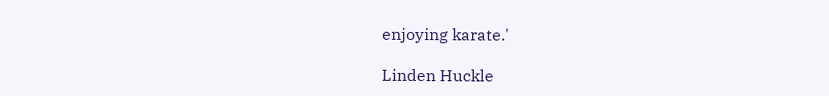enjoying karate.'

Linden Huckle